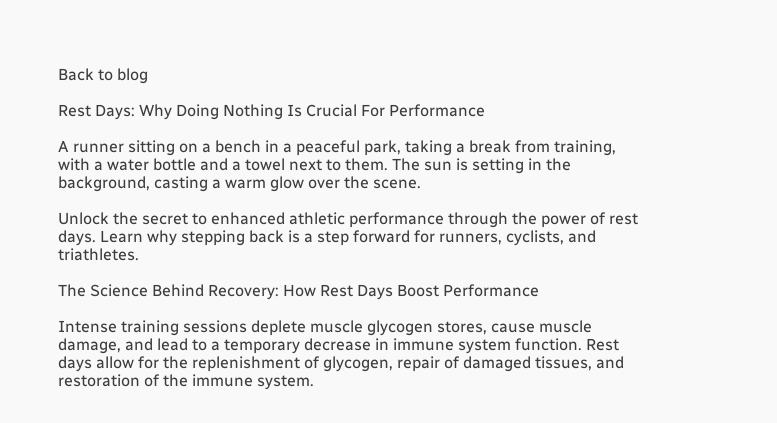Back to blog

Rest Days: Why Doing Nothing Is Crucial For Performance

A runner sitting on a bench in a peaceful park, taking a break from training, with a water bottle and a towel next to them. The sun is setting in the background, casting a warm glow over the scene.

Unlock the secret to enhanced athletic performance through the power of rest days. Learn why stepping back is a step forward for runners, cyclists, and triathletes.

The Science Behind Recovery: How Rest Days Boost Performance

Intense training sessions deplete muscle glycogen stores, cause muscle damage, and lead to a temporary decrease in immune system function. Rest days allow for the replenishment of glycogen, repair of damaged tissues, and restoration of the immune system.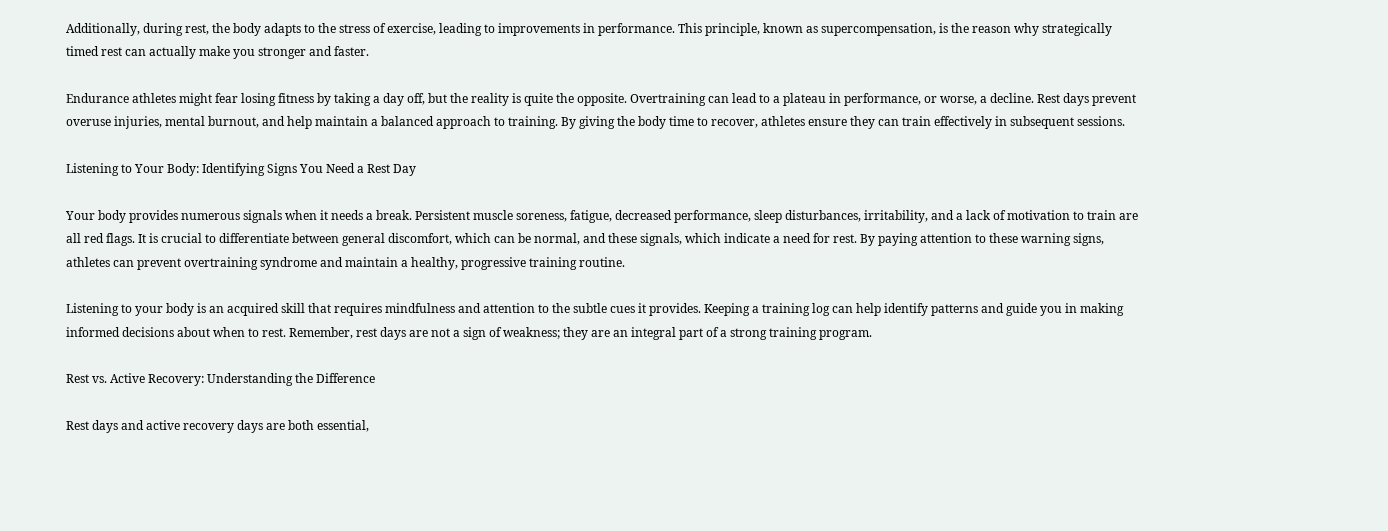Additionally, during rest, the body adapts to the stress of exercise, leading to improvements in performance. This principle, known as supercompensation, is the reason why strategically timed rest can actually make you stronger and faster.

Endurance athletes might fear losing fitness by taking a day off, but the reality is quite the opposite. Overtraining can lead to a plateau in performance, or worse, a decline. Rest days prevent overuse injuries, mental burnout, and help maintain a balanced approach to training. By giving the body time to recover, athletes ensure they can train effectively in subsequent sessions.

Listening to Your Body: Identifying Signs You Need a Rest Day

Your body provides numerous signals when it needs a break. Persistent muscle soreness, fatigue, decreased performance, sleep disturbances, irritability, and a lack of motivation to train are all red flags. It is crucial to differentiate between general discomfort, which can be normal, and these signals, which indicate a need for rest. By paying attention to these warning signs, athletes can prevent overtraining syndrome and maintain a healthy, progressive training routine.

Listening to your body is an acquired skill that requires mindfulness and attention to the subtle cues it provides. Keeping a training log can help identify patterns and guide you in making informed decisions about when to rest. Remember, rest days are not a sign of weakness; they are an integral part of a strong training program.

Rest vs. Active Recovery: Understanding the Difference

Rest days and active recovery days are both essential,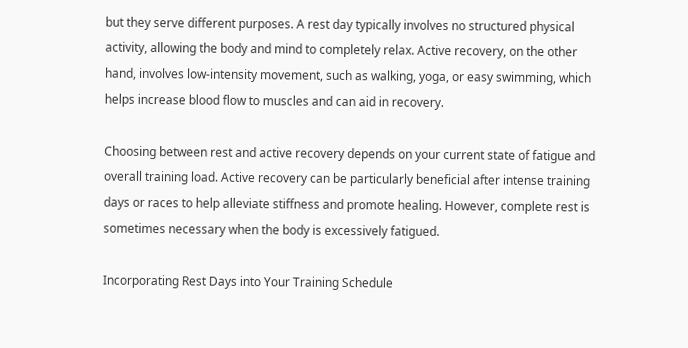but they serve different purposes. A rest day typically involves no structured physical activity, allowing the body and mind to completely relax. Active recovery, on the other hand, involves low-intensity movement, such as walking, yoga, or easy swimming, which helps increase blood flow to muscles and can aid in recovery.

Choosing between rest and active recovery depends on your current state of fatigue and overall training load. Active recovery can be particularly beneficial after intense training days or races to help alleviate stiffness and promote healing. However, complete rest is sometimes necessary when the body is excessively fatigued.

Incorporating Rest Days into Your Training Schedule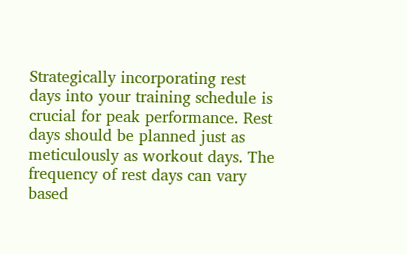Strategically incorporating rest days into your training schedule is crucial for peak performance. Rest days should be planned just as meticulously as workout days. The frequency of rest days can vary based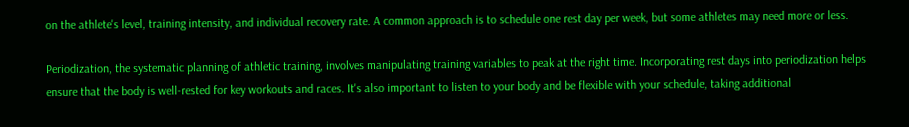on the athlete's level, training intensity, and individual recovery rate. A common approach is to schedule one rest day per week, but some athletes may need more or less.

Periodization, the systematic planning of athletic training, involves manipulating training variables to peak at the right time. Incorporating rest days into periodization helps ensure that the body is well-rested for key workouts and races. It's also important to listen to your body and be flexible with your schedule, taking additional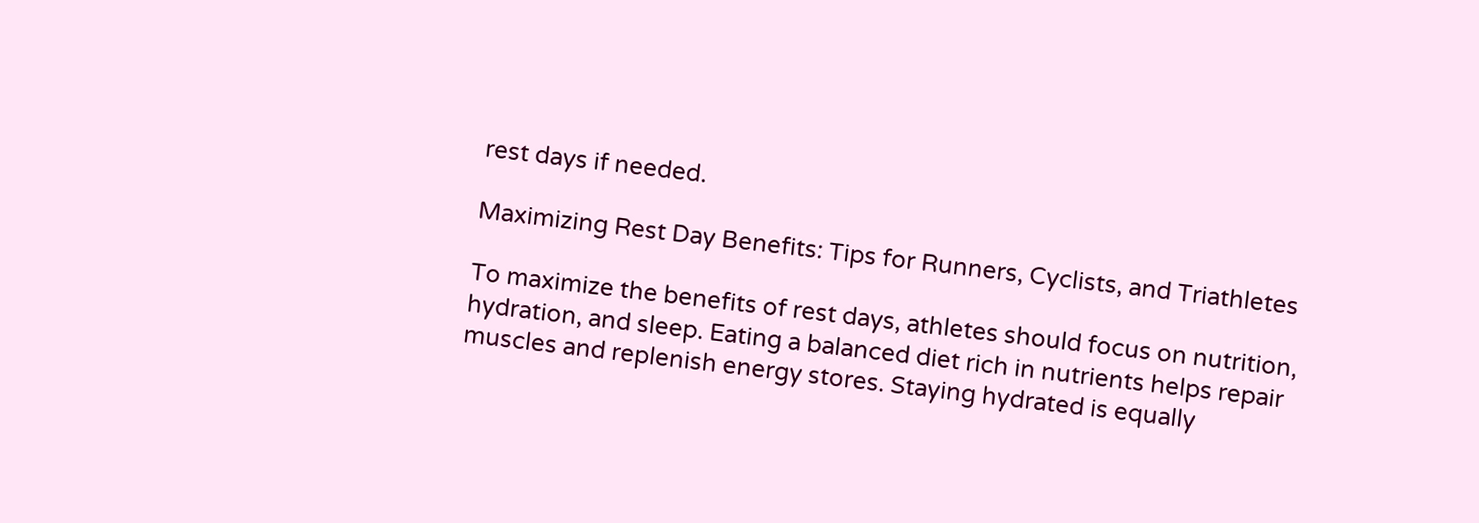rest days if needed.

Maximizing Rest Day Benefits: Tips for Runners, Cyclists, and Triathletes

To maximize the benefits of rest days, athletes should focus on nutrition, hydration, and sleep. Eating a balanced diet rich in nutrients helps repair muscles and replenish energy stores. Staying hydrated is equally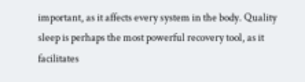important, as it affects every system in the body. Quality sleep is perhaps the most powerful recovery tool, as it facilitates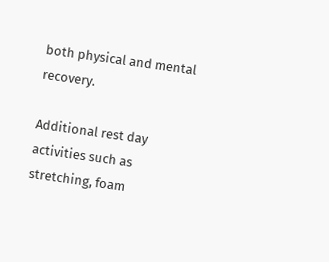both physical and mental recovery.

Additional rest day activities such as stretching, foam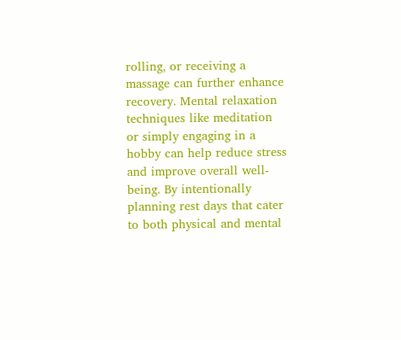rolling, or receiving a massage can further enhance recovery. Mental relaxation techniques like meditation or simply engaging in a hobby can help reduce stress and improve overall well-being. By intentionally planning rest days that cater to both physical and mental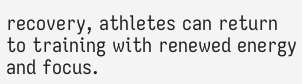recovery, athletes can return to training with renewed energy and focus.